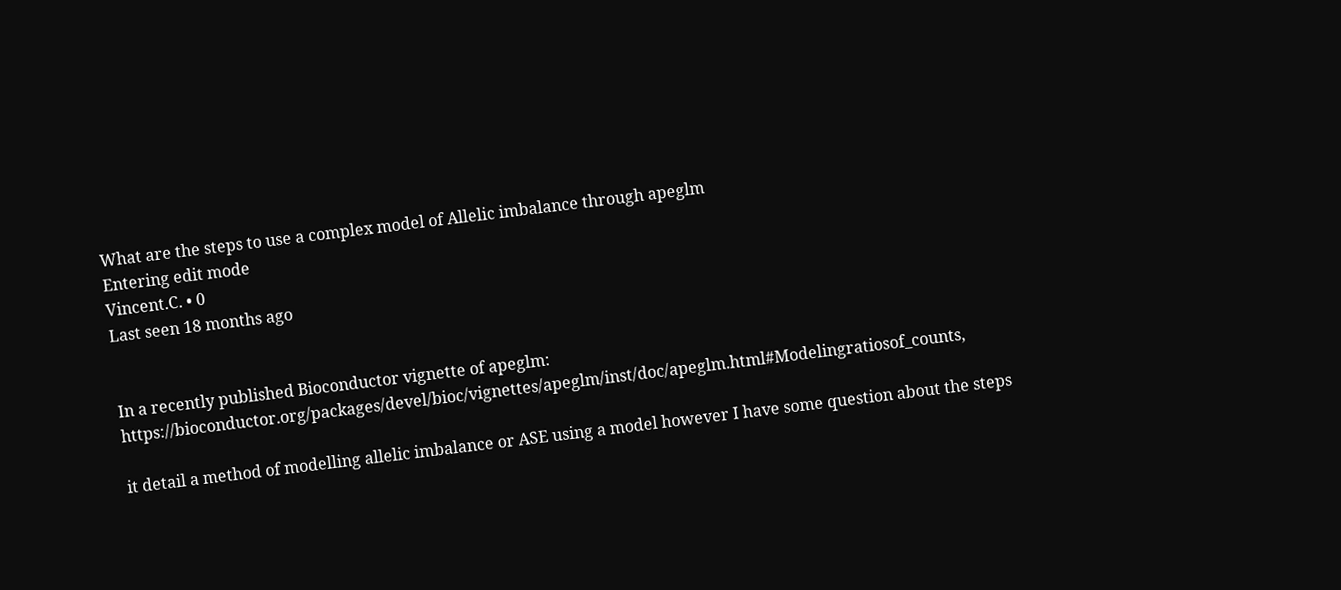What are the steps to use a complex model of Allelic imbalance through apeglm
Entering edit mode
Vincent.C. • 0
Last seen 18 months ago


In a recently published Bioconductor vignette of apeglm: https://bioconductor.org/packages/devel/bioc/vignettes/apeglm/inst/doc/apeglm.html#Modelingratiosof_counts,

it detail a method of modelling allelic imbalance or ASE using a model however I have some question about the steps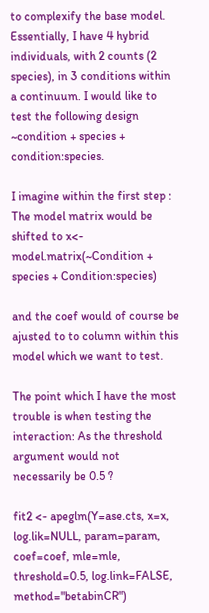to complexify the base model. Essentially, I have 4 hybrid individuals, with 2 counts (2 species), in 3 conditions within a continuum. I would like to test the following design ~condition + species + condition:species.

I imagine within the first step : The model matrix would be shifted to x<- model.matrix(~Condition + species + Condition:species)

and the coef would of course be ajusted to to column within this model which we want to test.

The point which I have the most trouble is when testing the interaction: As the threshold argument would not necessarily be 0.5 ?

fit2 <- apeglm(Y=ase.cts, x=x, log.lik=NULL, param=param, coef=coef, mle=mle, threshold=0.5, log.link=FALSE, method="betabinCR")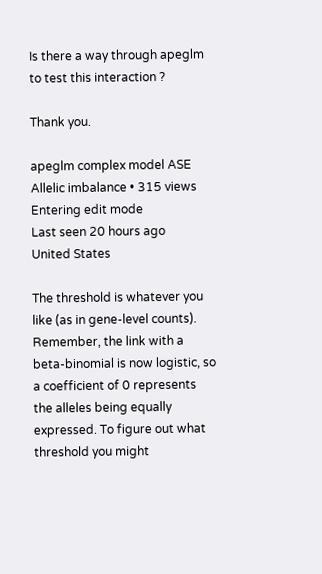Is there a way through apeglm to test this interaction ?

Thank you.

apeglm complex model ASE Allelic imbalance • 315 views
Entering edit mode
Last seen 20 hours ago
United States

The threshold is whatever you like (as in gene-level counts). Remember, the link with a beta-binomial is now logistic, so a coefficient of 0 represents the alleles being equally expressed. To figure out what threshold you might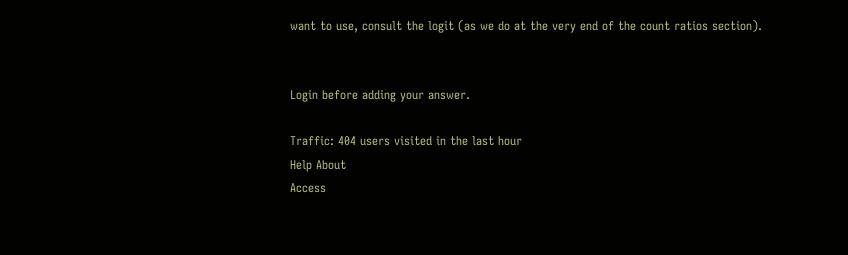want to use, consult the logit (as we do at the very end of the count ratios section).


Login before adding your answer.

Traffic: 404 users visited in the last hour
Help About
Access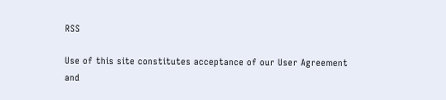RSS

Use of this site constitutes acceptance of our User Agreement and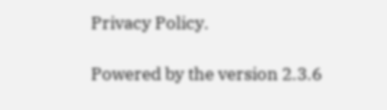Privacy Policy.

Powered by the version 2.3.6